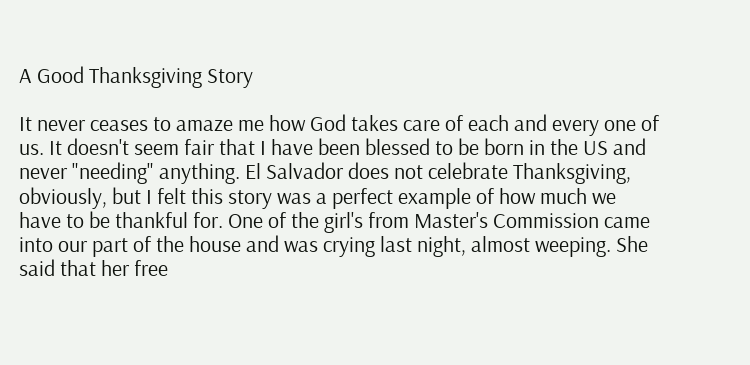A Good Thanksgiving Story

It never ceases to amaze me how God takes care of each and every one of us. It doesn't seem fair that I have been blessed to be born in the US and never "needing" anything. El Salvador does not celebrate Thanksgiving, obviously, but I felt this story was a perfect example of how much we have to be thankful for. One of the girl's from Master's Commission came into our part of the house and was crying last night, almost weeping. She said that her free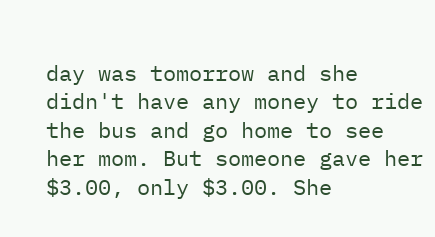day was tomorrow and she didn't have any money to ride the bus and go home to see her mom. But someone gave her $3.00, only $3.00. She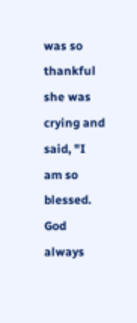was so thankful she was crying and said, "I am so blessed. God always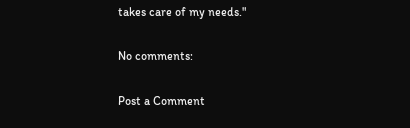takes care of my needs."

No comments:

Post a Comment